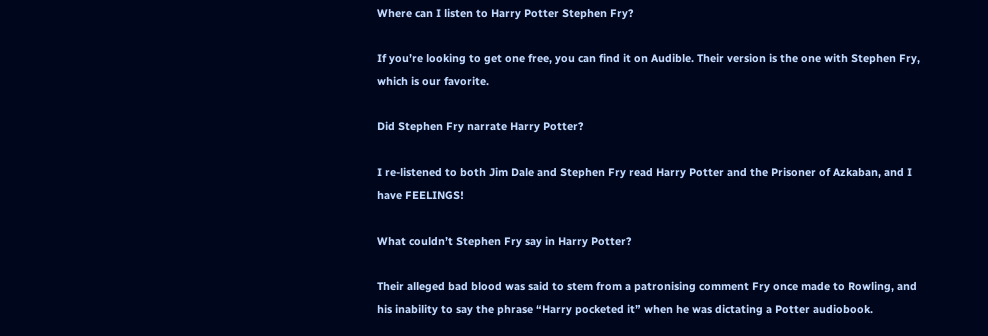Where can I listen to Harry Potter Stephen Fry?

If you’re looking to get one free, you can find it on Audible. Their version is the one with Stephen Fry, which is our favorite.

Did Stephen Fry narrate Harry Potter?

I re-listened to both Jim Dale and Stephen Fry read Harry Potter and the Prisoner of Azkaban, and I have FEELINGS!

What couldn’t Stephen Fry say in Harry Potter?

Their alleged bad blood was said to stem from a patronising comment Fry once made to Rowling, and his inability to say the phrase “Harry pocketed it” when he was dictating a Potter audiobook.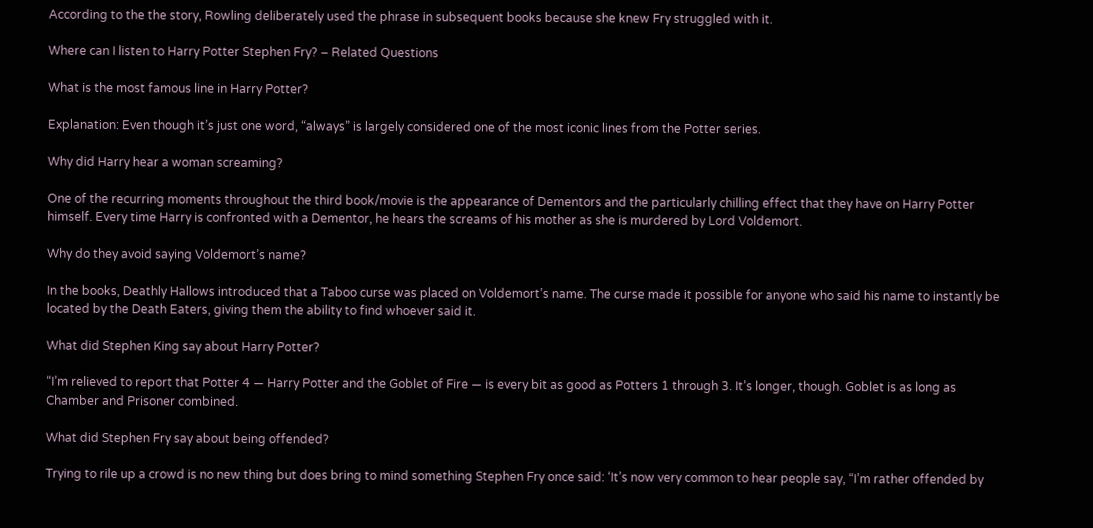According to the the story, Rowling deliberately used the phrase in subsequent books because she knew Fry struggled with it.

Where can I listen to Harry Potter Stephen Fry? – Related Questions

What is the most famous line in Harry Potter?

Explanation: Even though it’s just one word, “always” is largely considered one of the most iconic lines from the Potter series.

Why did Harry hear a woman screaming?

One of the recurring moments throughout the third book/movie is the appearance of Dementors and the particularly chilling effect that they have on Harry Potter himself. Every time Harry is confronted with a Dementor, he hears the screams of his mother as she is murdered by Lord Voldemort.

Why do they avoid saying Voldemort’s name?

In the books, Deathly Hallows introduced that a Taboo curse was placed on Voldemort’s name. The curse made it possible for anyone who said his name to instantly be located by the Death Eaters, giving them the ability to find whoever said it.

What did Stephen King say about Harry Potter?

“I’m relieved to report that Potter 4 — Harry Potter and the Goblet of Fire — is every bit as good as Potters 1 through 3. It’s longer, though. Goblet is as long as Chamber and Prisoner combined.

What did Stephen Fry say about being offended?

Trying to rile up a crowd is no new thing but does bring to mind something Stephen Fry once said: ‘It’s now very common to hear people say, “I’m rather offended by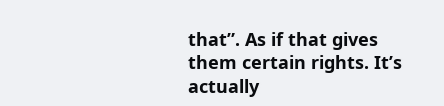that”. As if that gives them certain rights. It’s actually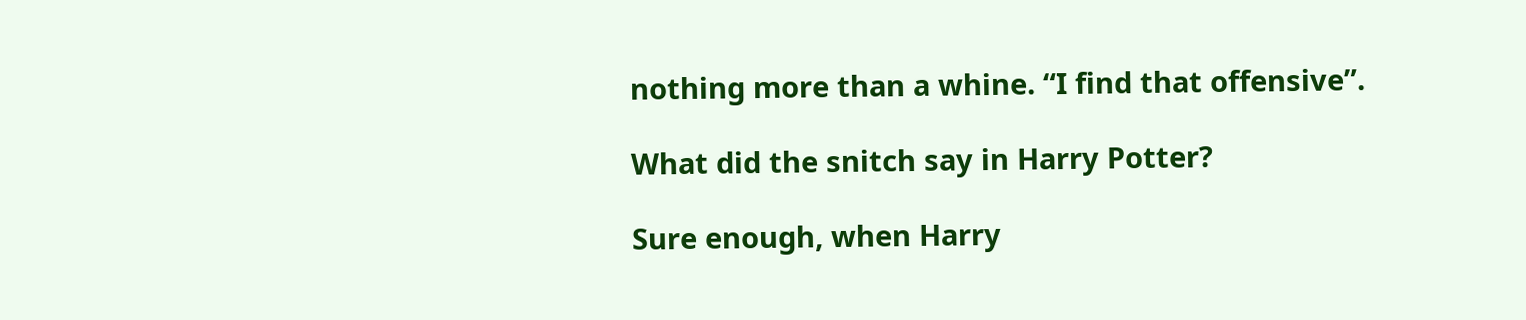nothing more than a whine. “I find that offensive”.

What did the snitch say in Harry Potter?

Sure enough, when Harry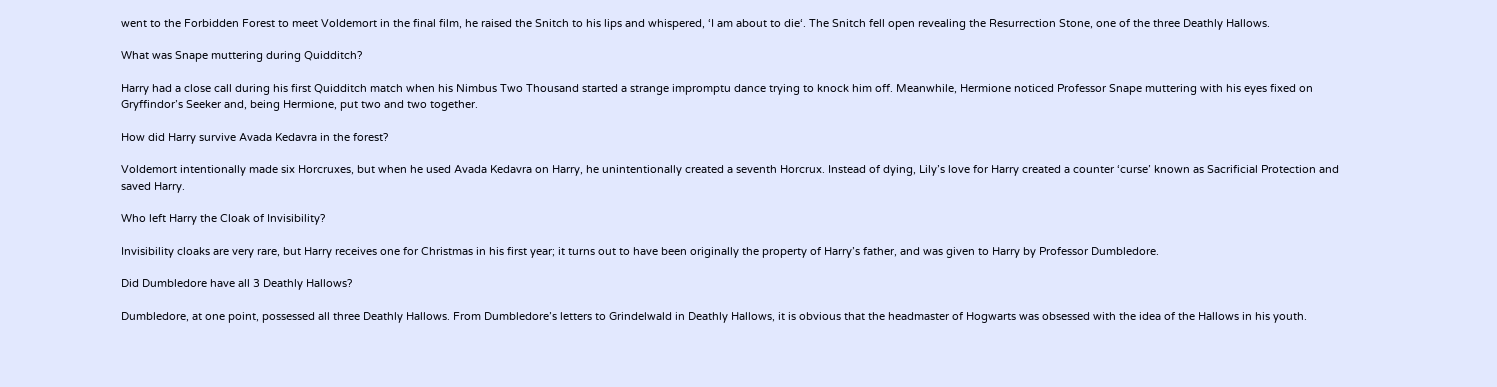went to the Forbidden Forest to meet Voldemort in the final film, he raised the Snitch to his lips and whispered, ‘I am about to die‘. The Snitch fell open revealing the Resurrection Stone, one of the three Deathly Hallows.

What was Snape muttering during Quidditch?

Harry had a close call during his first Quidditch match when his Nimbus Two Thousand started a strange impromptu dance trying to knock him off. Meanwhile, Hermione noticed Professor Snape muttering with his eyes fixed on Gryffindor’s Seeker and, being Hermione, put two and two together.

How did Harry survive Avada Kedavra in the forest?

Voldemort intentionally made six Horcruxes, but when he used Avada Kedavra on Harry, he unintentionally created a seventh Horcrux. Instead of dying, Lily’s love for Harry created a counter ‘curse’ known as Sacrificial Protection and saved Harry.

Who left Harry the Cloak of Invisibility?

Invisibility cloaks are very rare, but Harry receives one for Christmas in his first year; it turns out to have been originally the property of Harry’s father, and was given to Harry by Professor Dumbledore.

Did Dumbledore have all 3 Deathly Hallows?

Dumbledore, at one point, possessed all three Deathly Hallows. From Dumbledore’s letters to Grindelwald in Deathly Hallows, it is obvious that the headmaster of Hogwarts was obsessed with the idea of the Hallows in his youth.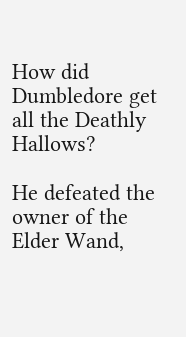How did Dumbledore get all the Deathly Hallows?

He defeated the owner of the Elder Wand,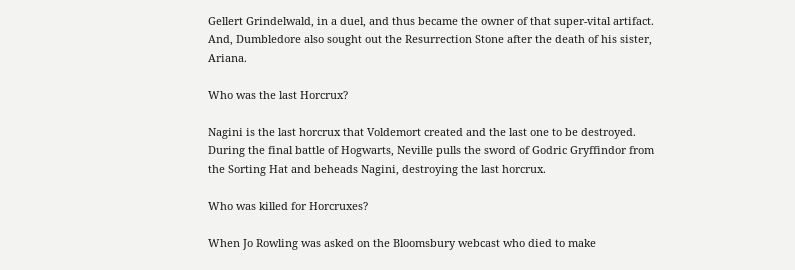Gellert Grindelwald, in a duel, and thus became the owner of that super-vital artifact. And, Dumbledore also sought out the Resurrection Stone after the death of his sister, Ariana.

Who was the last Horcrux?

Nagini is the last horcrux that Voldemort created and the last one to be destroyed. During the final battle of Hogwarts, Neville pulls the sword of Godric Gryffindor from the Sorting Hat and beheads Nagini, destroying the last horcrux.

Who was killed for Horcruxes?

When Jo Rowling was asked on the Bloomsbury webcast who died to make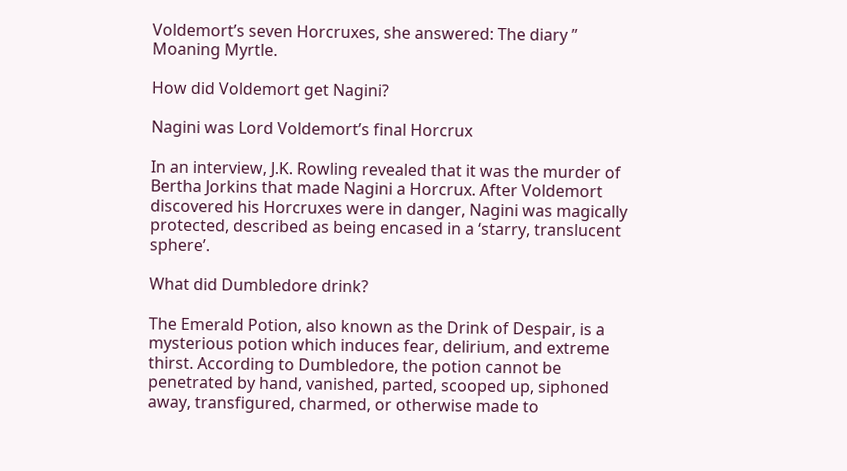Voldemort’s seven Horcruxes, she answered: The diary ” Moaning Myrtle.

How did Voldemort get Nagini?

Nagini was Lord Voldemort’s final Horcrux

In an interview, J.K. Rowling revealed that it was the murder of Bertha Jorkins that made Nagini a Horcrux. After Voldemort discovered his Horcruxes were in danger, Nagini was magically protected, described as being encased in a ‘starry, translucent sphere’.

What did Dumbledore drink?

The Emerald Potion, also known as the Drink of Despair, is a mysterious potion which induces fear, delirium, and extreme thirst. According to Dumbledore, the potion cannot be penetrated by hand, vanished, parted, scooped up, siphoned away, transfigured, charmed, or otherwise made to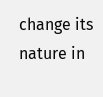change its nature in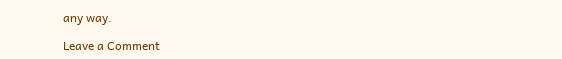any way.

Leave a Comment